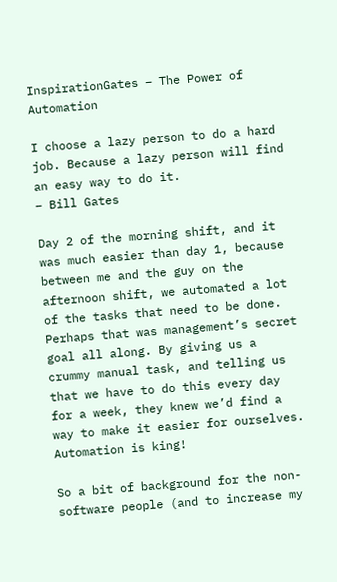InspirationGates – The Power of Automation

I choose a lazy person to do a hard job. Because a lazy person will find an easy way to do it.
– Bill Gates

Day 2 of the morning shift, and it was much easier than day 1, because between me and the guy on the afternoon shift, we automated a lot of the tasks that need to be done. Perhaps that was management’s secret goal all along. By giving us a crummy manual task, and telling us that we have to do this every day for a week, they knew we’d find a way to make it easier for ourselves. Automation is king!

So a bit of background for the non-software people (and to increase my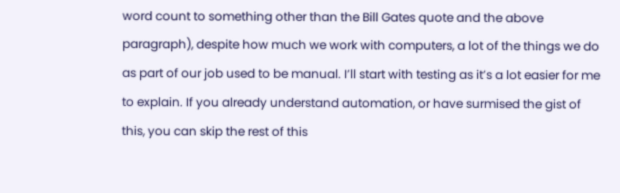word count to something other than the Bill Gates quote and the above paragraph), despite how much we work with computers, a lot of the things we do as part of our job used to be manual. I’ll start with testing as it’s a lot easier for me to explain. If you already understand automation, or have surmised the gist of this, you can skip the rest of this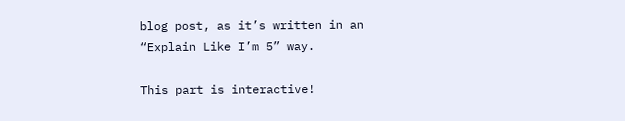blog post, as it’s written in an “Explain Like I’m 5” way.

This part is interactive!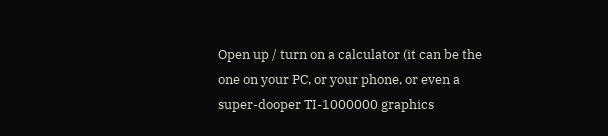Open up / turn on a calculator (it can be the one on your PC, or your phone, or even a super-dooper TI-1000000 graphics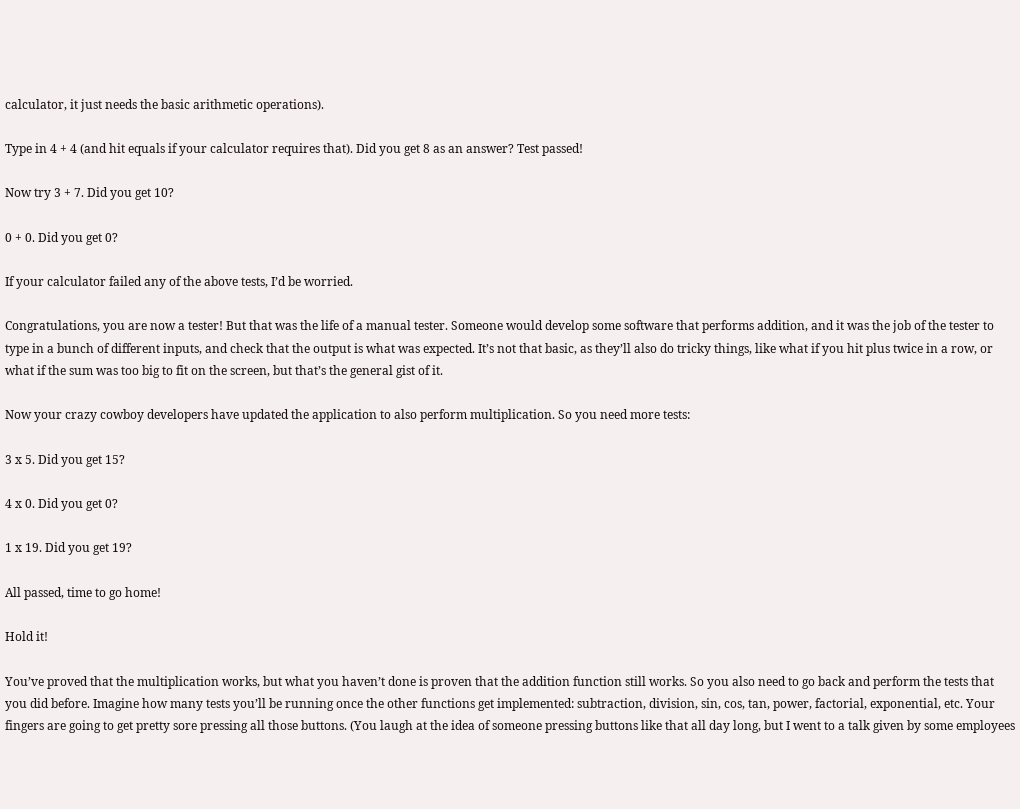calculator, it just needs the basic arithmetic operations).

Type in 4 + 4 (and hit equals if your calculator requires that). Did you get 8 as an answer? Test passed!

Now try 3 + 7. Did you get 10?

0 + 0. Did you get 0?

If your calculator failed any of the above tests, I’d be worried.

Congratulations, you are now a tester! But that was the life of a manual tester. Someone would develop some software that performs addition, and it was the job of the tester to type in a bunch of different inputs, and check that the output is what was expected. It’s not that basic, as they’ll also do tricky things, like what if you hit plus twice in a row, or what if the sum was too big to fit on the screen, but that’s the general gist of it.

Now your crazy cowboy developers have updated the application to also perform multiplication. So you need more tests:

3 x 5. Did you get 15?

4 x 0. Did you get 0?

1 x 19. Did you get 19?

All passed, time to go home!

Hold it!

You’ve proved that the multiplication works, but what you haven’t done is proven that the addition function still works. So you also need to go back and perform the tests that you did before. Imagine how many tests you’ll be running once the other functions get implemented: subtraction, division, sin, cos, tan, power, factorial, exponential, etc. Your fingers are going to get pretty sore pressing all those buttons. (You laugh at the idea of someone pressing buttons like that all day long, but I went to a talk given by some employees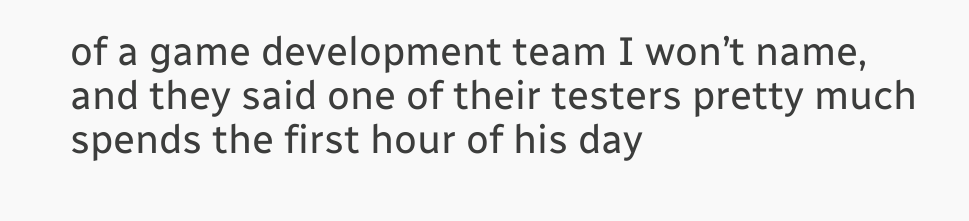of a game development team I won’t name, and they said one of their testers pretty much spends the first hour of his day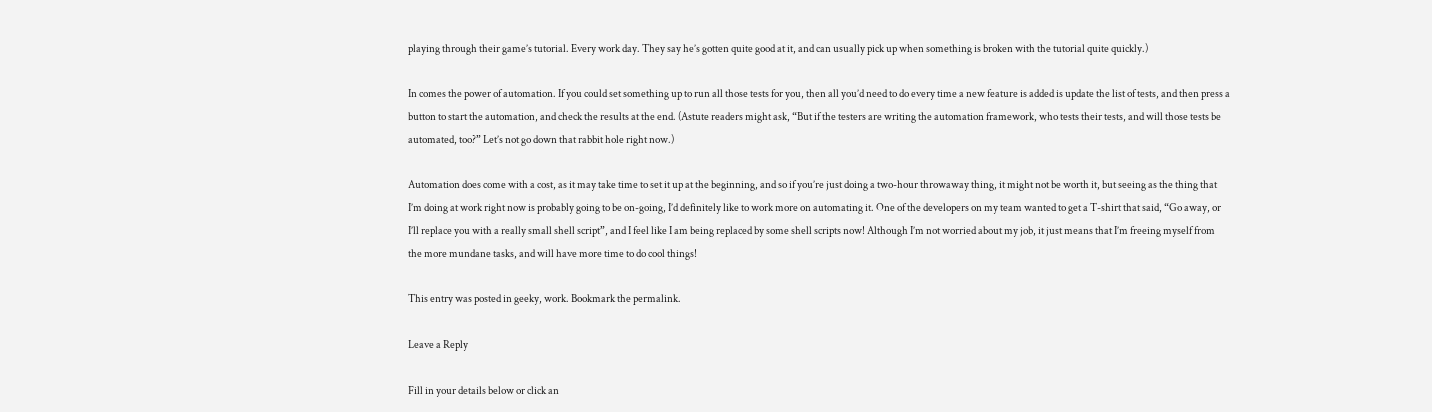playing through their game’s tutorial. Every work day. They say he’s gotten quite good at it, and can usually pick up when something is broken with the tutorial quite quickly.)

In comes the power of automation. If you could set something up to run all those tests for you, then all you’d need to do every time a new feature is added is update the list of tests, and then press a button to start the automation, and check the results at the end. (Astute readers might ask, “But if the testers are writing the automation framework, who tests their tests, and will those tests be automated, too?” Let’s not go down that rabbit hole right now.)

Automation does come with a cost, as it may take time to set it up at the beginning, and so if you’re just doing a two-hour throwaway thing, it might not be worth it, but seeing as the thing that I’m doing at work right now is probably going to be on-going, I’d definitely like to work more on automating it. One of the developers on my team wanted to get a T-shirt that said, “Go away, or I’ll replace you with a really small shell script”, and I feel like I am being replaced by some shell scripts now! Although I’m not worried about my job, it just means that I’m freeing myself from the more mundane tasks, and will have more time to do cool things!

This entry was posted in geeky, work. Bookmark the permalink.

Leave a Reply

Fill in your details below or click an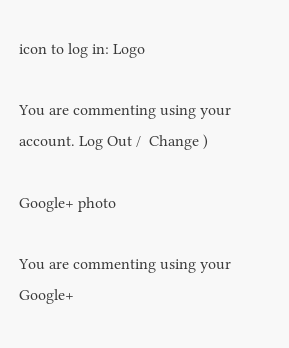icon to log in: Logo

You are commenting using your account. Log Out /  Change )

Google+ photo

You are commenting using your Google+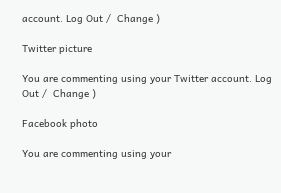account. Log Out /  Change )

Twitter picture

You are commenting using your Twitter account. Log Out /  Change )

Facebook photo

You are commenting using your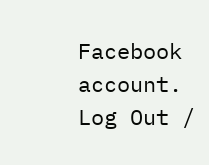Facebook account. Log Out /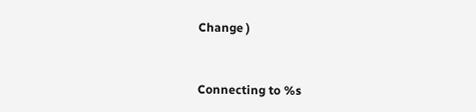Change )


Connecting to %s